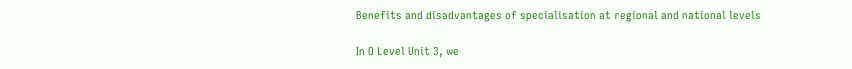Benefits and disadvantages of specialisation at regional and national levels

In O Level Unit 3, we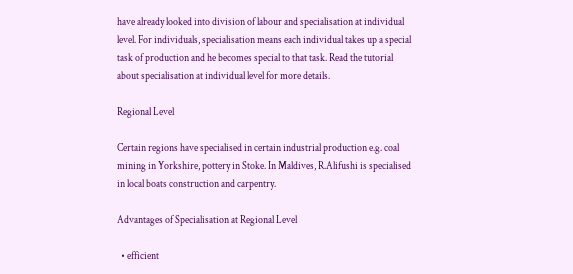have already looked into division of labour and specialisation at individual level. For individuals, specialisation means each individual takes up a special task of production and he becomes special to that task. Read the tutorial about specialisation at individual level for more details.

Regional Level

Certain regions have specialised in certain industrial production e.g. coal mining in Yorkshire, pottery in Stoke. In Maldives, R.Alifushi is specialised in local boats construction and carpentry.

Advantages of Specialisation at Regional Level

  • efficient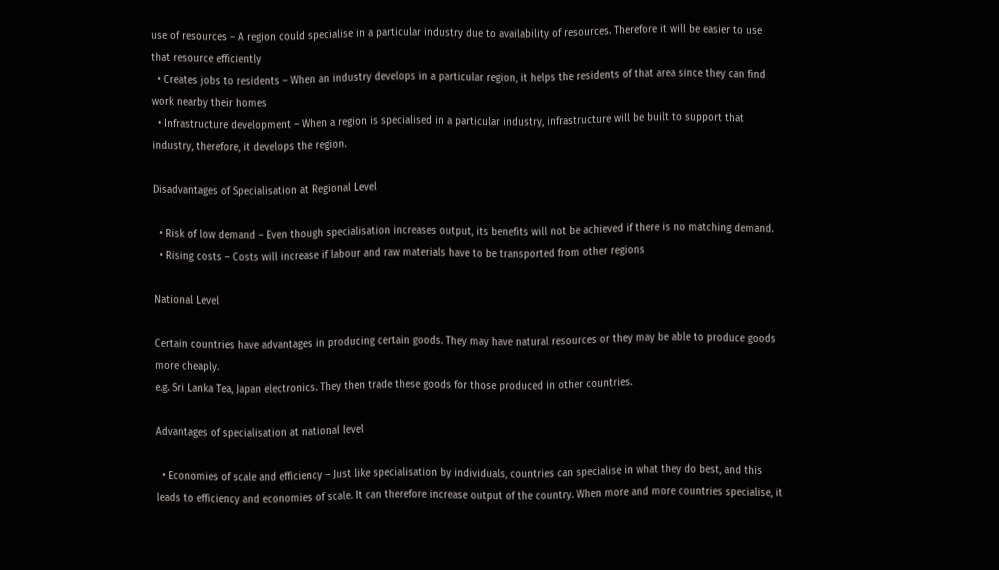use of resources – A region could specialise in a particular industry due to availability of resources. Therefore it will be easier to use that resource efficiently
  • Creates jobs to residents – When an industry develops in a particular region, it helps the residents of that area since they can find work nearby their homes
  • Infrastructure development – When a region is specialised in a particular industry, infrastructure will be built to support that industry, therefore, it develops the region.

Disadvantages of Specialisation at Regional Level

  • Risk of low demand – Even though specialisation increases output, its benefits will not be achieved if there is no matching demand.
  • Rising costs – Costs will increase if labour and raw materials have to be transported from other regions

National Level

Certain countries have advantages in producing certain goods. They may have natural resources or they may be able to produce goods more cheaply.
e.g. Sri Lanka Tea, Japan electronics. They then trade these goods for those produced in other countries.

Advantages of specialisation at national level

  • Economies of scale and efficiency – Just like specialisation by individuals, countries can specialise in what they do best, and this leads to efficiency and economies of scale. It can therefore increase output of the country. When more and more countries specialise, it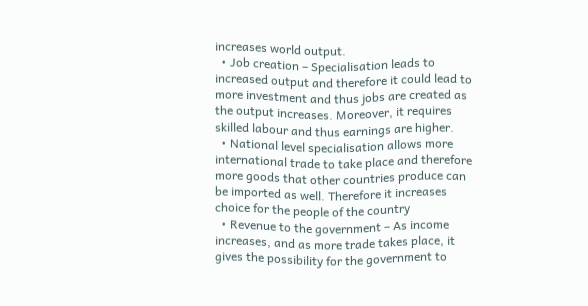increases world output.
  • Job creation – Specialisation leads to increased output and therefore it could lead to more investment and thus jobs are created as the output increases. Moreover, it requires skilled labour and thus earnings are higher.
  • National level specialisation allows more international trade to take place and therefore more goods that other countries produce can be imported as well. Therefore it increases choice for the people of the country
  • Revenue to the government – As income increases, and as more trade takes place, it gives the possibility for the government to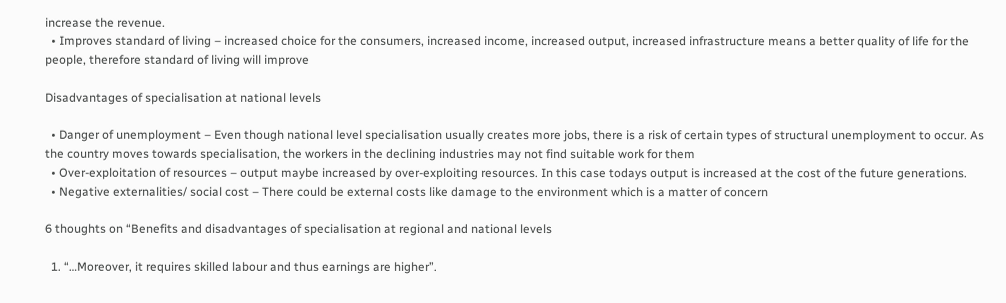increase the revenue.
  • Improves standard of living – increased choice for the consumers, increased income, increased output, increased infrastructure means a better quality of life for the people, therefore standard of living will improve

Disadvantages of specialisation at national levels

  • Danger of unemployment – Even though national level specialisation usually creates more jobs, there is a risk of certain types of structural unemployment to occur. As the country moves towards specialisation, the workers in the declining industries may not find suitable work for them
  • Over-exploitation of resources – output maybe increased by over-exploiting resources. In this case todays output is increased at the cost of the future generations.
  • Negative externalities/ social cost – There could be external costs like damage to the environment which is a matter of concern

6 thoughts on “Benefits and disadvantages of specialisation at regional and national levels

  1. “…Moreover, it requires skilled labour and thus earnings are higher”.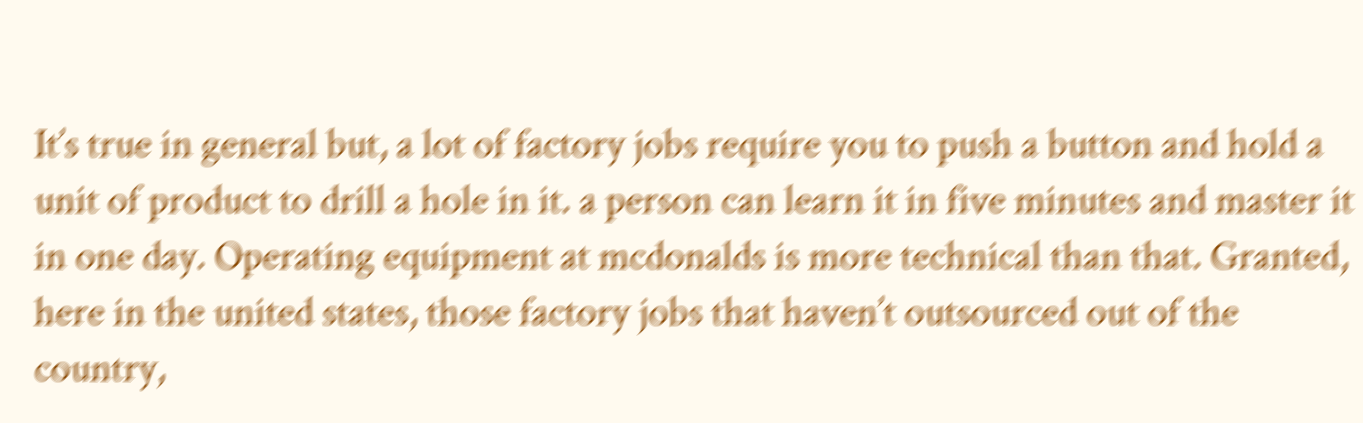It’s true in general but, a lot of factory jobs require you to push a button and hold a unit of product to drill a hole in it. a person can learn it in five minutes and master it in one day. Operating equipment at mcdonalds is more technical than that. Granted, here in the united states, those factory jobs that haven’t outsourced out of the country,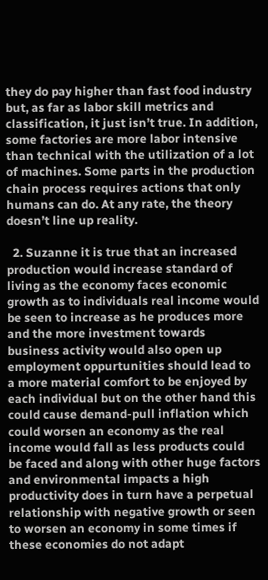they do pay higher than fast food industry but, as far as labor skill metrics and classification, it just isn’t true. In addition, some factories are more labor intensive than technical with the utilization of a lot of machines. Some parts in the production chain process requires actions that only humans can do. At any rate, the theory doesn’t line up reality.

  2. Suzanne it is true that an increased production would increase standard of living as the economy faces economic growth as to individuals real income would be seen to increase as he produces more and the more investment towards business activity would also open up employment oppurtunities should lead to a more material comfort to be enjoyed by each individual but on the other hand this could cause demand-pull inflation which could worsen an economy as the real income would fall as less products could be faced and along with other huge factors and environmental impacts a high productivity does in turn have a perpetual relationship with negative growth or seen to worsen an economy in some times if these economies do not adapt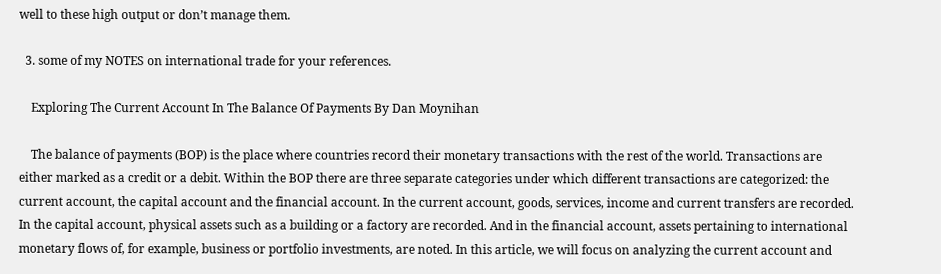well to these high output or don’t manage them.

  3. some of my NOTES on international trade for your references.

    Exploring The Current Account In The Balance Of Payments By Dan Moynihan

    The balance of payments (BOP) is the place where countries record their monetary transactions with the rest of the world. Transactions are either marked as a credit or a debit. Within the BOP there are three separate categories under which different transactions are categorized: the current account, the capital account and the financial account. In the current account, goods, services, income and current transfers are recorded. In the capital account, physical assets such as a building or a factory are recorded. And in the financial account, assets pertaining to international monetary flows of, for example, business or portfolio investments, are noted. In this article, we will focus on analyzing the current account and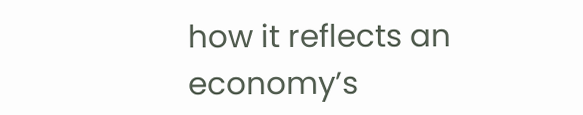how it reflects an economy’s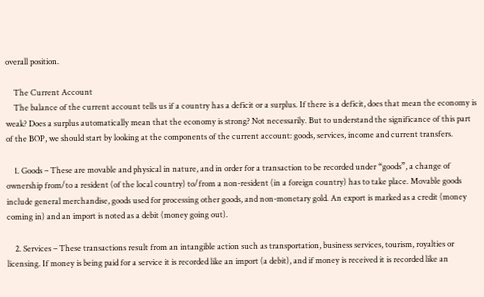overall position.

    The Current Account
    The balance of the current account tells us if a country has a deficit or a surplus. If there is a deficit, does that mean the economy is weak? Does a surplus automatically mean that the economy is strong? Not necessarily. But to understand the significance of this part of the BOP, we should start by looking at the components of the current account: goods, services, income and current transfers.

    1. Goods – These are movable and physical in nature, and in order for a transaction to be recorded under “goods”, a change of ownership from/to a resident (of the local country) to/from a non-resident (in a foreign country) has to take place. Movable goods include general merchandise, goods used for processing other goods, and non-monetary gold. An export is marked as a credit (money coming in) and an import is noted as a debit (money going out).

    2. Services – These transactions result from an intangible action such as transportation, business services, tourism, royalties or licensing. If money is being paid for a service it is recorded like an import (a debit), and if money is received it is recorded like an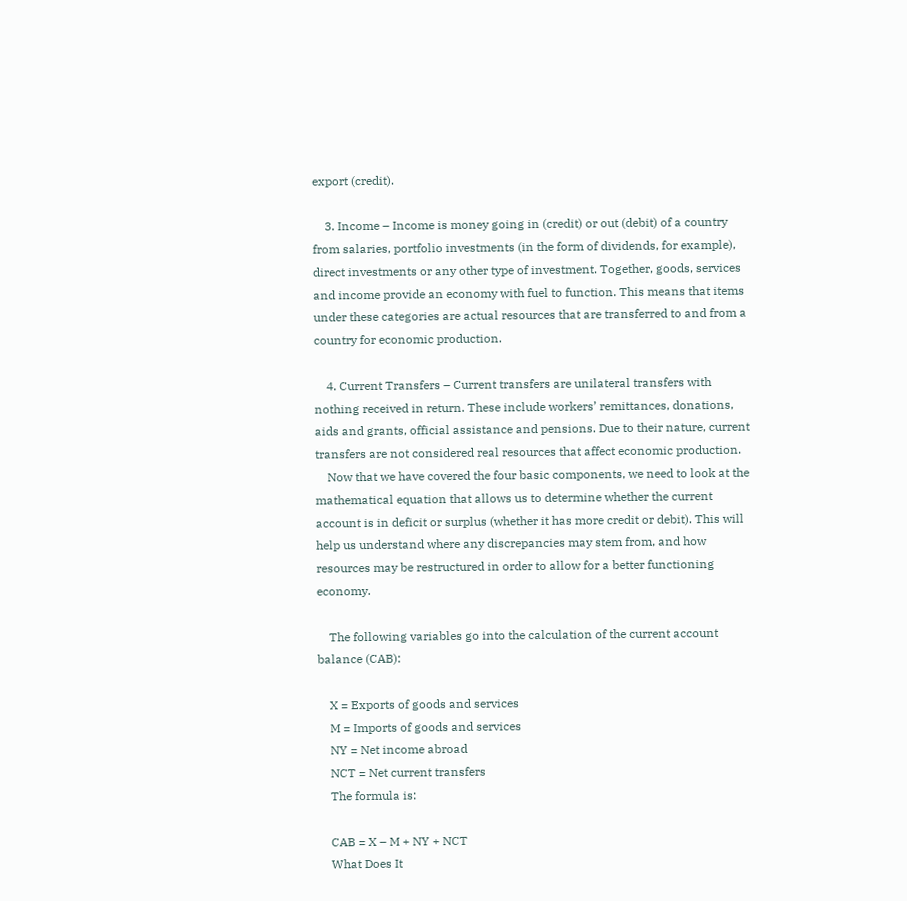export (credit).

    3. Income – Income is money going in (credit) or out (debit) of a country from salaries, portfolio investments (in the form of dividends, for example), direct investments or any other type of investment. Together, goods, services and income provide an economy with fuel to function. This means that items under these categories are actual resources that are transferred to and from a country for economic production.

    4. Current Transfers – Current transfers are unilateral transfers with nothing received in return. These include workers’ remittances, donations, aids and grants, official assistance and pensions. Due to their nature, current transfers are not considered real resources that affect economic production.
    Now that we have covered the four basic components, we need to look at the mathematical equation that allows us to determine whether the current account is in deficit or surplus (whether it has more credit or debit). This will help us understand where any discrepancies may stem from, and how resources may be restructured in order to allow for a better functioning economy.

    The following variables go into the calculation of the current account balance (CAB):

    X = Exports of goods and services
    M = Imports of goods and services
    NY = Net income abroad
    NCT = Net current transfers
    The formula is:

    CAB = X – M + NY + NCT
    What Does It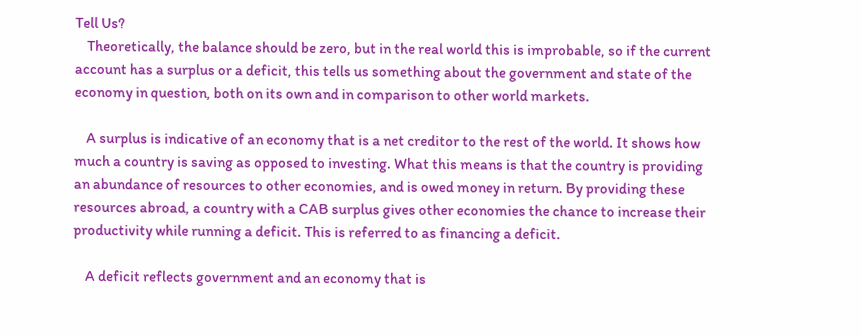Tell Us?
    Theoretically, the balance should be zero, but in the real world this is improbable, so if the current account has a surplus or a deficit, this tells us something about the government and state of the economy in question, both on its own and in comparison to other world markets.

    A surplus is indicative of an economy that is a net creditor to the rest of the world. It shows how much a country is saving as opposed to investing. What this means is that the country is providing an abundance of resources to other economies, and is owed money in return. By providing these resources abroad, a country with a CAB surplus gives other economies the chance to increase their productivity while running a deficit. This is referred to as financing a deficit.

    A deficit reflects government and an economy that is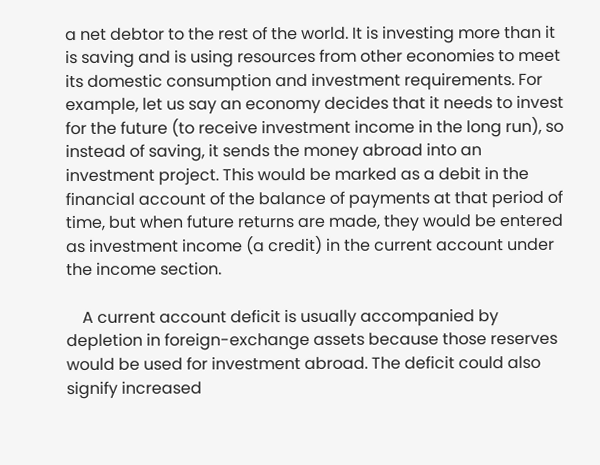a net debtor to the rest of the world. It is investing more than it is saving and is using resources from other economies to meet its domestic consumption and investment requirements. For example, let us say an economy decides that it needs to invest for the future (to receive investment income in the long run), so instead of saving, it sends the money abroad into an investment project. This would be marked as a debit in the financial account of the balance of payments at that period of time, but when future returns are made, they would be entered as investment income (a credit) in the current account under the income section.

    A current account deficit is usually accompanied by depletion in foreign-exchange assets because those reserves would be used for investment abroad. The deficit could also signify increased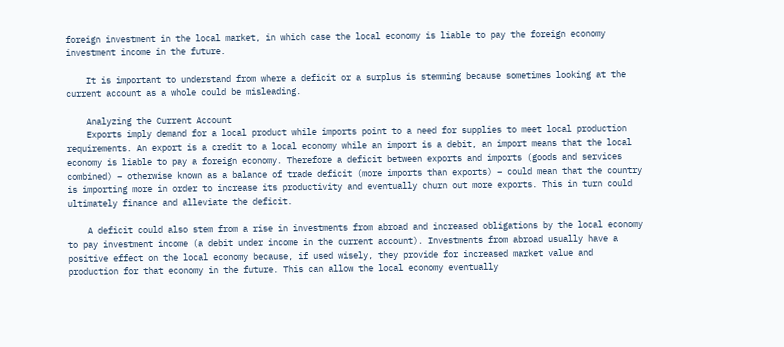foreign investment in the local market, in which case the local economy is liable to pay the foreign economy investment income in the future.

    It is important to understand from where a deficit or a surplus is stemming because sometimes looking at the current account as a whole could be misleading.

    Analyzing the Current Account
    Exports imply demand for a local product while imports point to a need for supplies to meet local production requirements. An export is a credit to a local economy while an import is a debit, an import means that the local economy is liable to pay a foreign economy. Therefore a deficit between exports and imports (goods and services combined) – otherwise known as a balance of trade deficit (more imports than exports) – could mean that the country is importing more in order to increase its productivity and eventually churn out more exports. This in turn could ultimately finance and alleviate the deficit.

    A deficit could also stem from a rise in investments from abroad and increased obligations by the local economy to pay investment income (a debit under income in the current account). Investments from abroad usually have a positive effect on the local economy because, if used wisely, they provide for increased market value and production for that economy in the future. This can allow the local economy eventually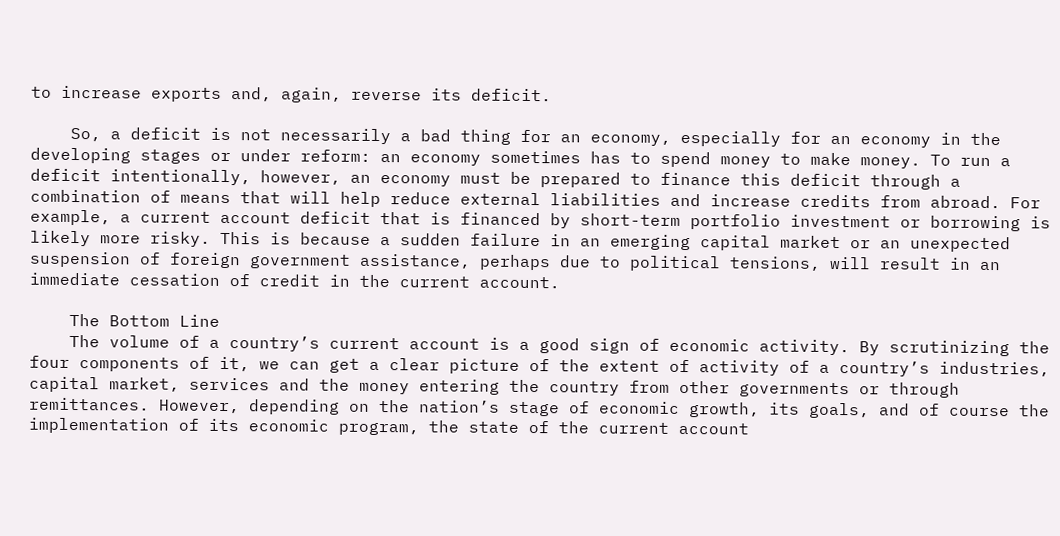to increase exports and, again, reverse its deficit.

    So, a deficit is not necessarily a bad thing for an economy, especially for an economy in the developing stages or under reform: an economy sometimes has to spend money to make money. To run a deficit intentionally, however, an economy must be prepared to finance this deficit through a combination of means that will help reduce external liabilities and increase credits from abroad. For example, a current account deficit that is financed by short-term portfolio investment or borrowing is likely more risky. This is because a sudden failure in an emerging capital market or an unexpected suspension of foreign government assistance, perhaps due to political tensions, will result in an immediate cessation of credit in the current account.

    The Bottom Line
    The volume of a country’s current account is a good sign of economic activity. By scrutinizing the four components of it, we can get a clear picture of the extent of activity of a country’s industries, capital market, services and the money entering the country from other governments or through remittances. However, depending on the nation’s stage of economic growth, its goals, and of course the implementation of its economic program, the state of the current account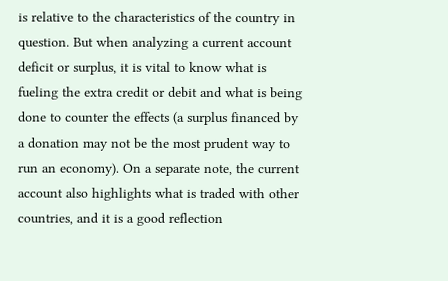is relative to the characteristics of the country in question. But when analyzing a current account deficit or surplus, it is vital to know what is fueling the extra credit or debit and what is being done to counter the effects (a surplus financed by a donation may not be the most prudent way to run an economy). On a separate note, the current account also highlights what is traded with other countries, and it is a good reflection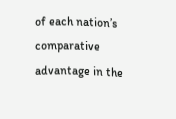of each nation’s comparative advantage in the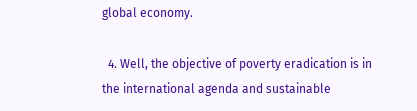global economy.

  4. Well, the objective of poverty eradication is in the international agenda and sustainable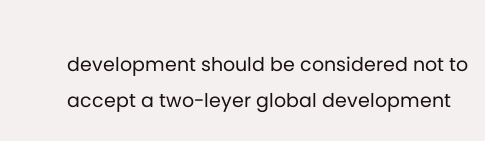development should be considered not to accept a two-leyer global development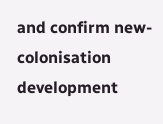and confirm new-colonisation development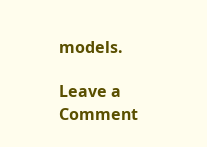models.

Leave a Comment